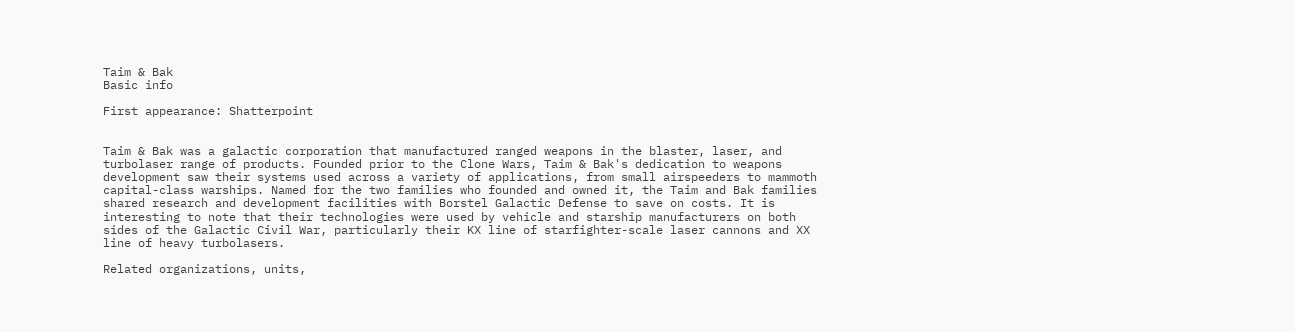Taim & Bak
Basic info

First appearance: Shatterpoint


Taim & Bak was a galactic corporation that manufactured ranged weapons in the blaster, laser, and turbolaser range of products. Founded prior to the Clone Wars, Taim & Bak's dedication to weapons development saw their systems used across a variety of applications, from small airspeeders to mammoth capital-class warships. Named for the two families who founded and owned it, the Taim and Bak families shared research and development facilities with Borstel Galactic Defense to save on costs. It is interesting to note that their technologies were used by vehicle and starship manufacturers on both sides of the Galactic Civil War, particularly their KX line of starfighter-scale laser cannons and XX line of heavy turbolasers.

Related organizations, units,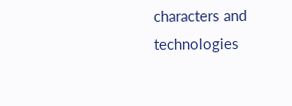characters and technologies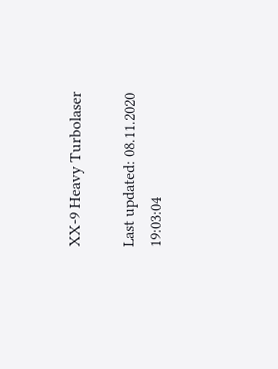XX-9 Heavy Turbolaser

Last updated: 08.11.2020 19:03:04